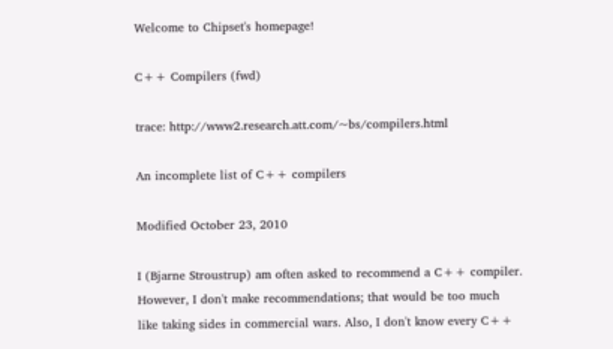Welcome to Chipset's homepage!

C++ Compilers (fwd)

trace: http://www2.research.att.com/~bs/compilers.html

An incomplete list of C++ compilers

Modified October 23, 2010

I (Bjarne Stroustrup) am often asked to recommend a C++ compiler. However, I don't make recommendations; that would be too much like taking sides in commercial wars. Also, I don't know every C++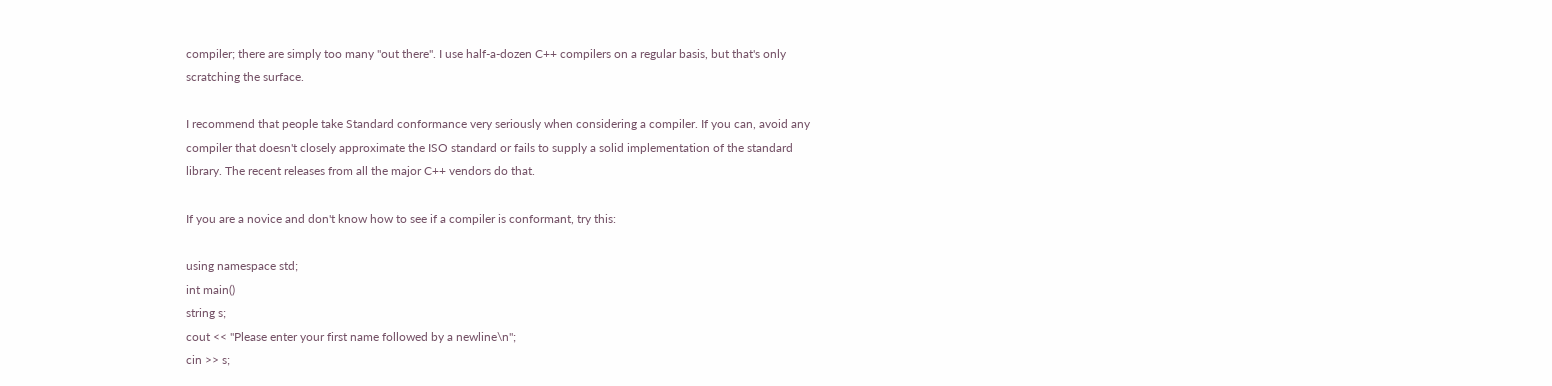compiler; there are simply too many "out there". I use half-a-dozen C++ compilers on a regular basis, but that's only scratching the surface.

I recommend that people take Standard conformance very seriously when considering a compiler. If you can, avoid any compiler that doesn't closely approximate the ISO standard or fails to supply a solid implementation of the standard library. The recent releases from all the major C++ vendors do that.

If you are a novice and don't know how to see if a compiler is conformant, try this:

using namespace std;
int main()
string s;
cout << "Please enter your first name followed by a newline\n";
cin >> s;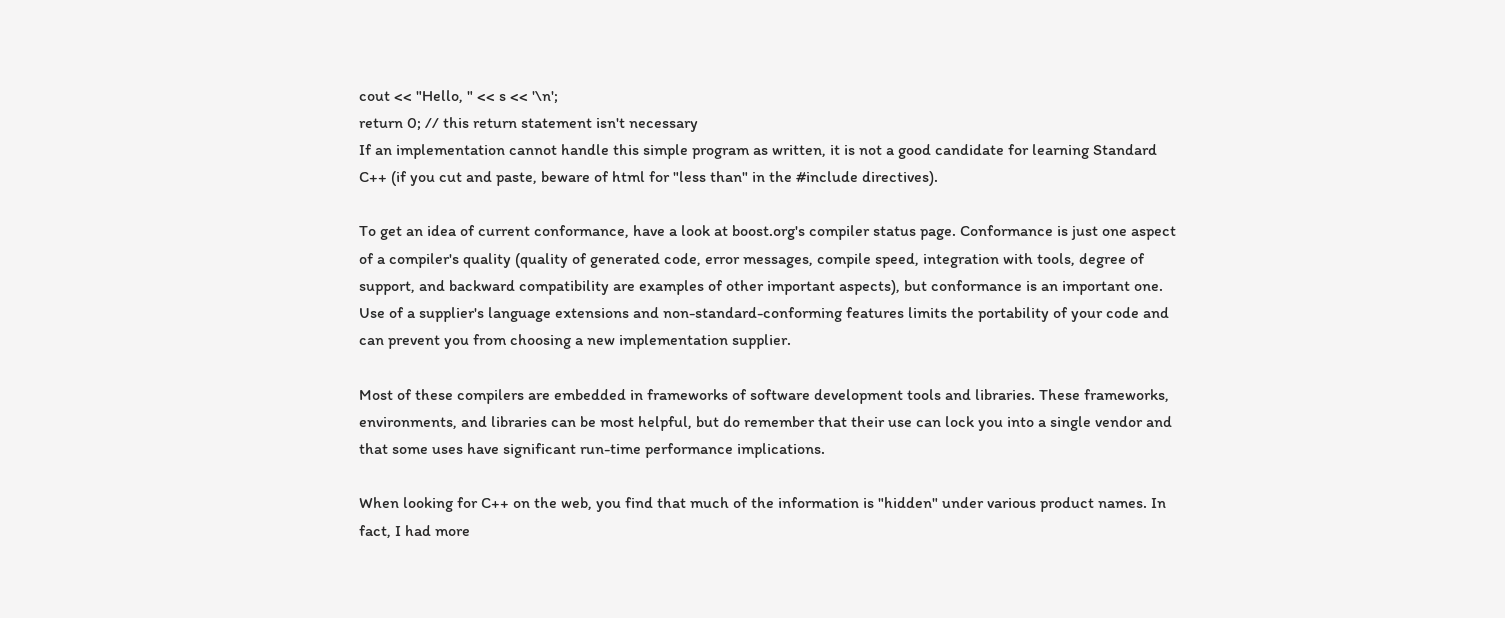cout << "Hello, " << s << '\n';
return 0; // this return statement isn't necessary
If an implementation cannot handle this simple program as written, it is not a good candidate for learning Standard C++ (if you cut and paste, beware of html for "less than" in the #include directives).

To get an idea of current conformance, have a look at boost.org's compiler status page. Conformance is just one aspect of a compiler's quality (quality of generated code, error messages, compile speed, integration with tools, degree of support, and backward compatibility are examples of other important aspects), but conformance is an important one. Use of a supplier's language extensions and non-standard-conforming features limits the portability of your code and can prevent you from choosing a new implementation supplier.

Most of these compilers are embedded in frameworks of software development tools and libraries. These frameworks, environments, and libraries can be most helpful, but do remember that their use can lock you into a single vendor and that some uses have significant run-time performance implications.

When looking for C++ on the web, you find that much of the information is "hidden" under various product names. In fact, I had more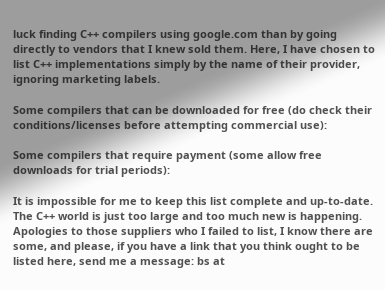luck finding C++ compilers using google.com than by going directly to vendors that I knew sold them. Here, I have chosen to list C++ implementations simply by the name of their provider, ignoring marketing labels.

Some compilers that can be downloaded for free (do check their conditions/licenses before attempting commercial use):

Some compilers that require payment (some allow free downloads for trial periods):

It is impossible for me to keep this list complete and up-to-date. The C++ world is just too large and too much new is happening. Apologies to those suppliers who I failed to list, I know there are some, and please, if you have a link that you think ought to be listed here, send me a message: bs at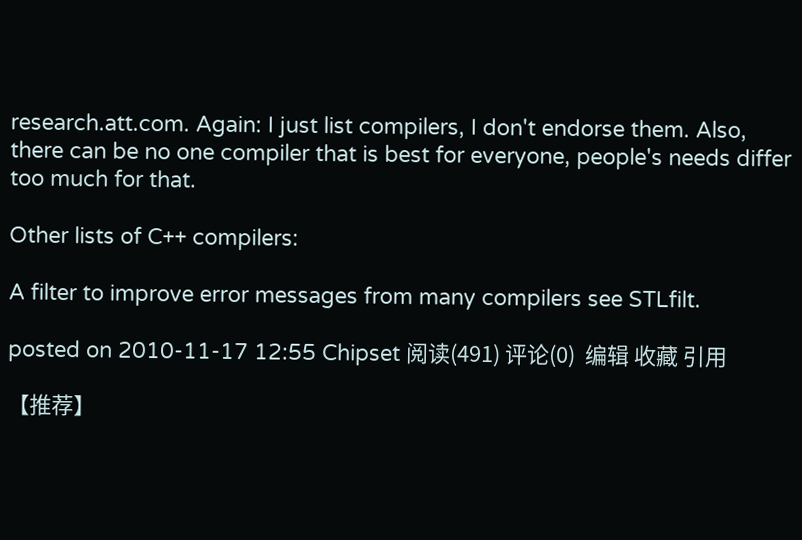research.att.com. Again: I just list compilers, I don't endorse them. Also, there can be no one compiler that is best for everyone, people's needs differ too much for that.

Other lists of C++ compilers:

A filter to improve error messages from many compilers see STLfilt.

posted on 2010-11-17 12:55 Chipset 阅读(491) 评论(0)  编辑 收藏 引用

【推荐】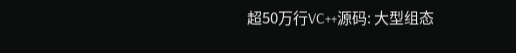超50万行VC++源码: 大型组态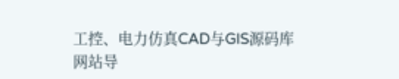工控、电力仿真CAD与GIS源码库
网站导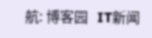航: 博客园   IT新闻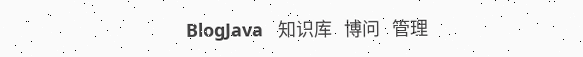BlogJava   知识库   博问   管理